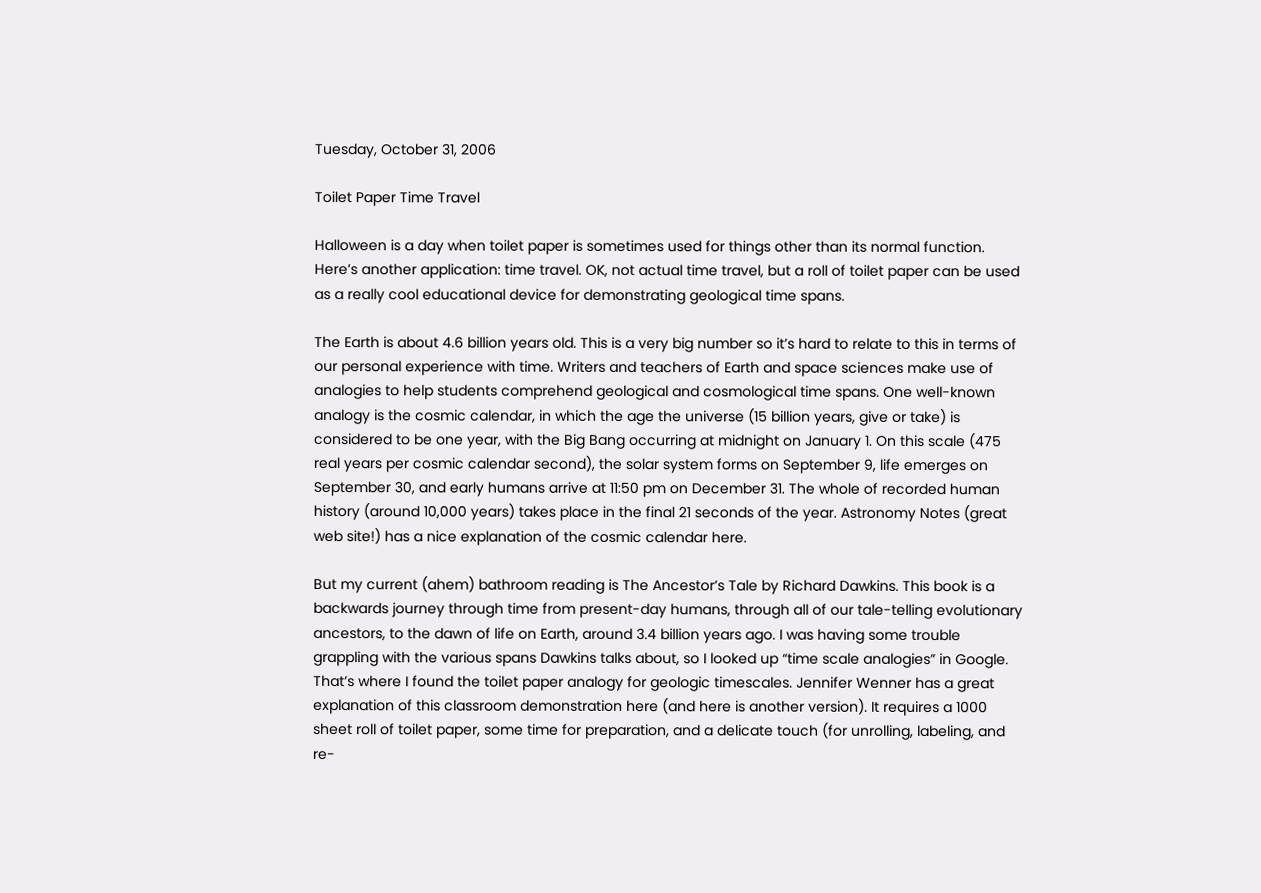Tuesday, October 31, 2006

Toilet Paper Time Travel

Halloween is a day when toilet paper is sometimes used for things other than its normal function. Here’s another application: time travel. OK, not actual time travel, but a roll of toilet paper can be used as a really cool educational device for demonstrating geological time spans.

The Earth is about 4.6 billion years old. This is a very big number so it’s hard to relate to this in terms of our personal experience with time. Writers and teachers of Earth and space sciences make use of analogies to help students comprehend geological and cosmological time spans. One well-known analogy is the cosmic calendar, in which the age the universe (15 billion years, give or take) is considered to be one year, with the Big Bang occurring at midnight on January 1. On this scale (475 real years per cosmic calendar second), the solar system forms on September 9, life emerges on September 30, and early humans arrive at 11:50 pm on December 31. The whole of recorded human history (around 10,000 years) takes place in the final 21 seconds of the year. Astronomy Notes (great web site!) has a nice explanation of the cosmic calendar here.

But my current (ahem) bathroom reading is The Ancestor’s Tale by Richard Dawkins. This book is a backwards journey through time from present-day humans, through all of our tale-telling evolutionary ancestors, to the dawn of life on Earth, around 3.4 billion years ago. I was having some trouble grappling with the various spans Dawkins talks about, so I looked up “time scale analogies” in Google. That’s where I found the toilet paper analogy for geologic timescales. Jennifer Wenner has a great explanation of this classroom demonstration here (and here is another version). It requires a 1000 sheet roll of toilet paper, some time for preparation, and a delicate touch (for unrolling, labeling, and re-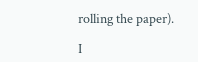rolling the paper).

I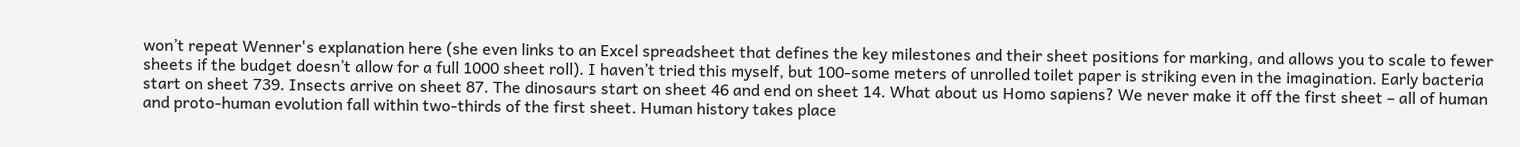won’t repeat Wenner's explanation here (she even links to an Excel spreadsheet that defines the key milestones and their sheet positions for marking, and allows you to scale to fewer sheets if the budget doesn’t allow for a full 1000 sheet roll). I haven’t tried this myself, but 100-some meters of unrolled toilet paper is striking even in the imagination. Early bacteria start on sheet 739. Insects arrive on sheet 87. The dinosaurs start on sheet 46 and end on sheet 14. What about us Homo sapiens? We never make it off the first sheet – all of human and proto-human evolution fall within two-thirds of the first sheet. Human history takes place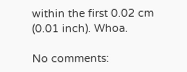within the first 0.02 cm (0.01 inch). Whoa.

No comments: